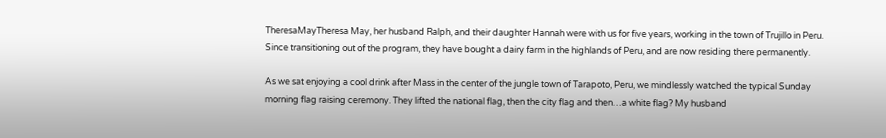TheresaMayTheresa May, her husband Ralph, and their daughter Hannah were with us for five years, working in the town of Trujillo in Peru.  Since transitioning out of the program, they have bought a dairy farm in the highlands of Peru, and are now residing there permanently.

As we sat enjoying a cool drink after Mass in the center of the jungle town of Tarapoto, Peru, we mindlessly watched the typical Sunday morning flag raising ceremony. They lifted the national flag, then the city flag and then…a white flag? My husband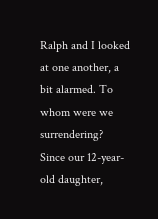Ralph and I looked at one another, a bit alarmed. To whom were we surrendering?
Since our 12-year-old daughter,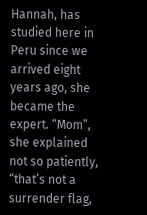Hannah, has studied here in Peru since we arrived eight years ago, she became the expert. “Mom”, she explained not so patiently, “that’s not a surrender flag,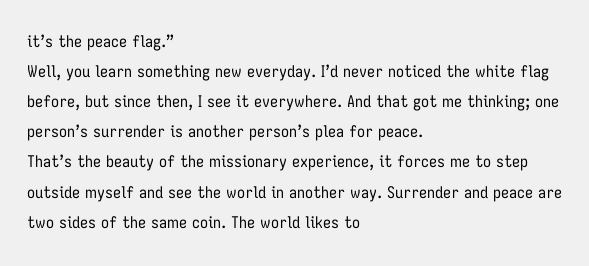it’s the peace flag.”
Well, you learn something new everyday. I’d never noticed the white flag before, but since then, I see it everywhere. And that got me thinking; one person’s surrender is another person’s plea for peace.
That’s the beauty of the missionary experience, it forces me to step outside myself and see the world in another way. Surrender and peace are two sides of the same coin. The world likes to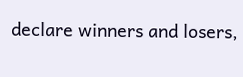declare winners and losers,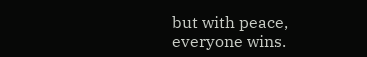but with peace, everyone wins.